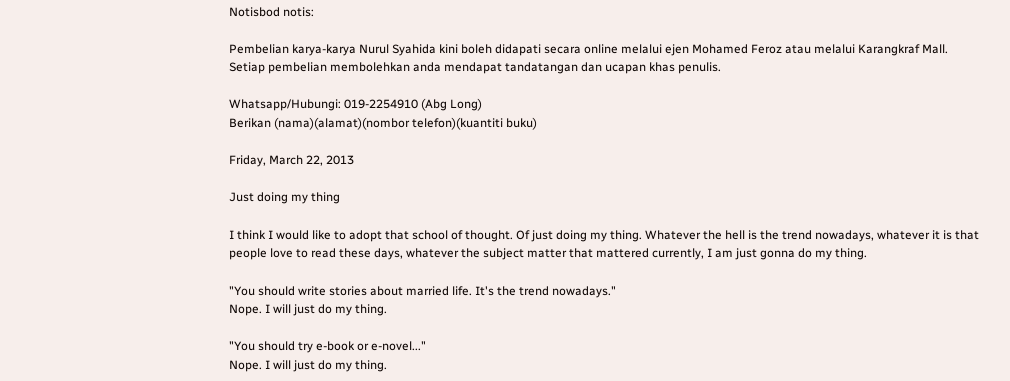Notisbod notis:

Pembelian karya-karya Nurul Syahida kini boleh didapati secara online melalui ejen Mohamed Feroz atau melalui Karangkraf Mall. Setiap pembelian membolehkan anda mendapat tandatangan dan ucapan khas penulis.

Whatsapp/Hubungi: 019-2254910 (Abg Long)
Berikan (nama)(alamat)(nombor telefon)(kuantiti buku)

Friday, March 22, 2013

Just doing my thing

I think I would like to adopt that school of thought. Of just doing my thing. Whatever the hell is the trend nowadays, whatever it is that people love to read these days, whatever the subject matter that mattered currently, I am just gonna do my thing.

"You should write stories about married life. It's the trend nowadays."
Nope. I will just do my thing.

"You should try e-book or e-novel..."
Nope. I will just do my thing.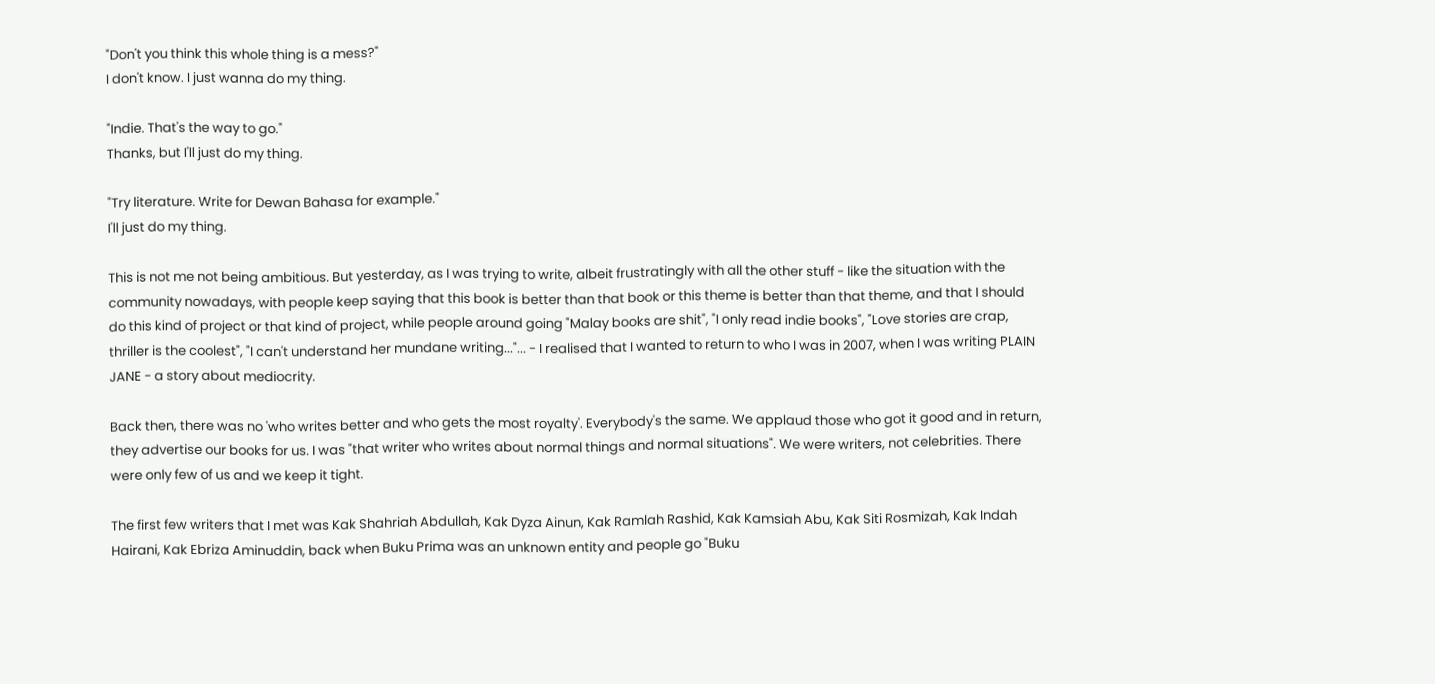"Don't you think this whole thing is a mess?"
I don't know. I just wanna do my thing.

"Indie. That's the way to go."
Thanks, but I'll just do my thing.

"Try literature. Write for Dewan Bahasa for example."
I'll just do my thing.

This is not me not being ambitious. But yesterday, as I was trying to write, albeit frustratingly with all the other stuff - like the situation with the community nowadays, with people keep saying that this book is better than that book or this theme is better than that theme, and that I should do this kind of project or that kind of project, while people around going "Malay books are shit", "I only read indie books", "Love stories are crap, thriller is the coolest", "I can't understand her mundane writing..."... - I realised that I wanted to return to who I was in 2007, when I was writing PLAIN JANE - a story about mediocrity.

Back then, there was no 'who writes better and who gets the most royalty'. Everybody's the same. We applaud those who got it good and in return, they advertise our books for us. I was "that writer who writes about normal things and normal situations". We were writers, not celebrities. There were only few of us and we keep it tight.

The first few writers that I met was Kak Shahriah Abdullah, Kak Dyza Ainun, Kak Ramlah Rashid, Kak Kamsiah Abu, Kak Siti Rosmizah, Kak Indah Hairani, Kak Ebriza Aminuddin, back when Buku Prima was an unknown entity and people go "Buku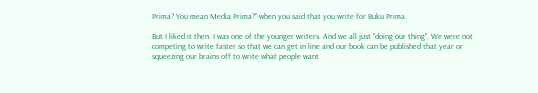Prima? You mean Media Prima?" when you said that you write for Buku Prima.

But I liked it then. I was one of the younger writers. And we all just "doing our thing". We were not competing to write faster so that we can get in line and our book can be published that year or squeezing our brains off to write what people want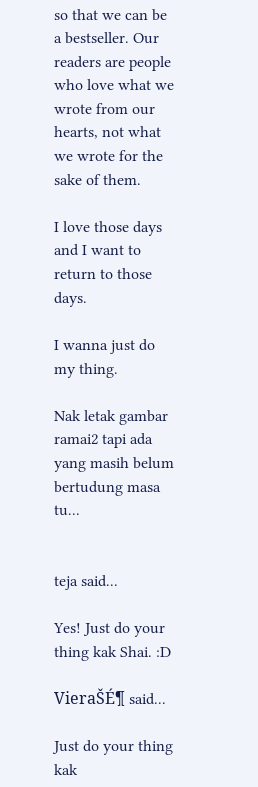so that we can be a bestseller. Our readers are people who love what we wrote from our hearts, not what we wrote for the sake of them.

I love those days and I want to return to those days.

I wanna just do my thing.

Nak letak gambar ramai2 tapi ada yang masih belum bertudung masa tu...


teja said...

Yes! Just do your thing kak Shai. :D

VieraŠÉ¶ said...

Just do your thing kak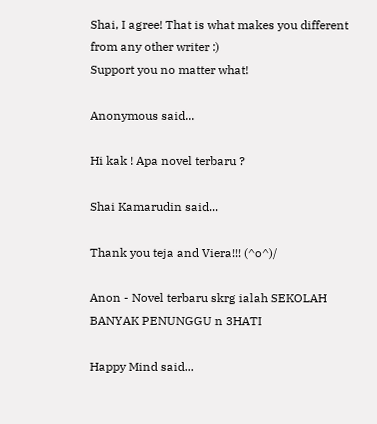Shai, I agree! That is what makes you different from any other writer :)
Support you no matter what!

Anonymous said...

Hi kak ! Apa novel terbaru ?

Shai Kamarudin said...

Thank you teja and Viera!!! (^o^)/

Anon - Novel terbaru skrg ialah SEKOLAH BANYAK PENUNGGU n 3HATI

Happy Mind said...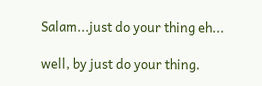Salam...just do your thing eh...

well, by just do your thing.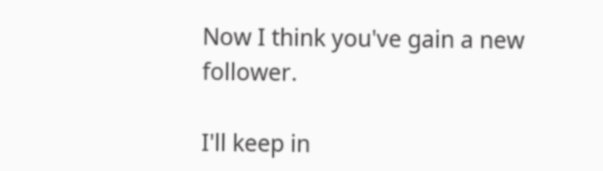Now I think you've gain a new follower.

I'll keep in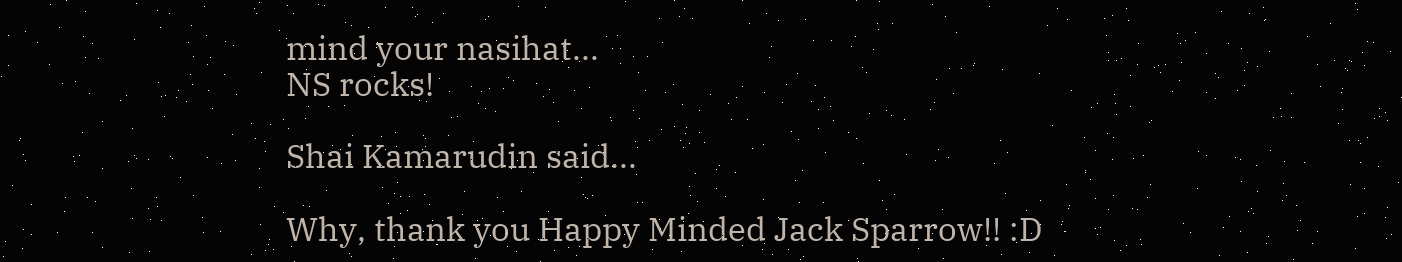mind your nasihat...
NS rocks!

Shai Kamarudin said...

Why, thank you Happy Minded Jack Sparrow!! :D